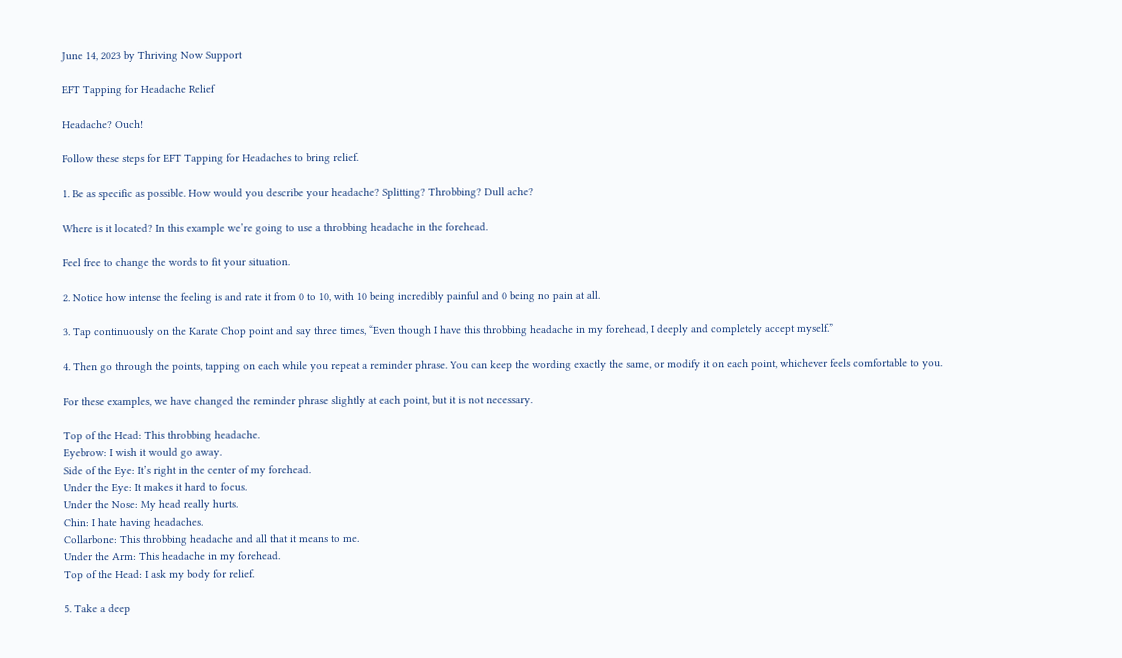June 14, 2023 by Thriving Now Support

EFT Tapping for Headache Relief

Headache? Ouch!

Follow these steps for EFT Tapping for Headaches to bring relief.

1. Be as specific as possible. How would you describe your headache? Splitting? Throbbing? Dull ache?

Where is it located? In this example we’re going to use a throbbing headache in the forehead.

Feel free to change the words to fit your situation.

2. Notice how intense the feeling is and rate it from 0 to 10, with 10 being incredibly painful and 0 being no pain at all.

3. Tap continuously on the Karate Chop point and say three times, “Even though I have this throbbing headache in my forehead, I deeply and completely accept myself.”

4. Then go through the points, tapping on each while you repeat a reminder phrase. You can keep the wording exactly the same, or modify it on each point, whichever feels comfortable to you.

For these examples, we have changed the reminder phrase slightly at each point, but it is not necessary.

Top of the Head: This throbbing headache.
Eyebrow: I wish it would go away.
Side of the Eye: It’s right in the center of my forehead.
Under the Eye: It makes it hard to focus.
Under the Nose: My head really hurts.
Chin: I hate having headaches.
Collarbone: This throbbing headache and all that it means to me.
Under the Arm: This headache in my forehead.
Top of the Head: I ask my body for relief.

5. Take a deep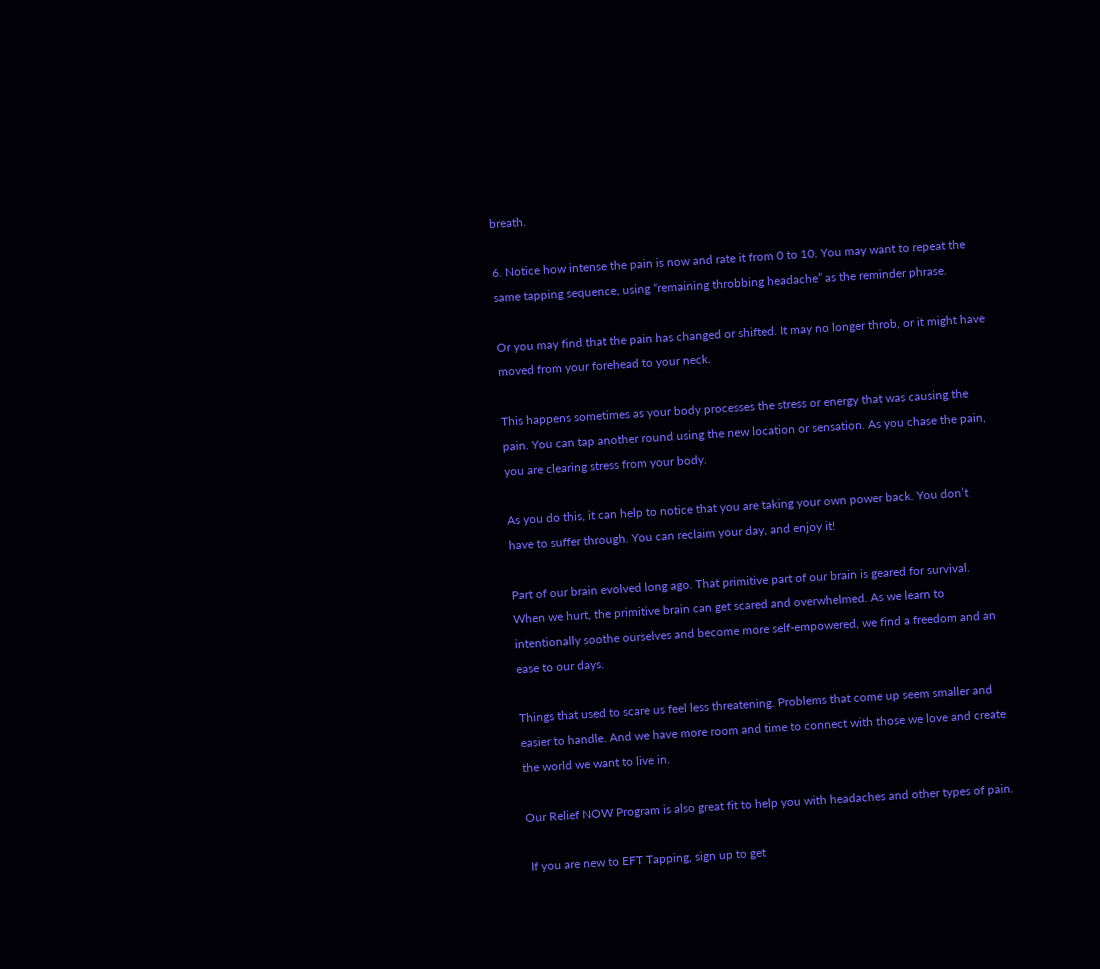breath.

6. Notice how intense the pain is now and rate it from 0 to 10. You may want to repeat the same tapping sequence, using “remaining throbbing headache” as the reminder phrase.

Or you may find that the pain has changed or shifted. It may no longer throb, or it might have moved from your forehead to your neck.

This happens sometimes as your body processes the stress or energy that was causing the pain. You can tap another round using the new location or sensation. As you chase the pain, you are clearing stress from your body.

As you do this, it can help to notice that you are taking your own power back. You don’t have to suffer through. You can reclaim your day, and enjoy it!

Part of our brain evolved long ago. That primitive part of our brain is geared for survival. When we hurt, the primitive brain can get scared and overwhelmed. As we learn to intentionally soothe ourselves and become more self-empowered, we find a freedom and an ease to our days.

Things that used to scare us feel less threatening. Problems that come up seem smaller and easier to handle. And we have more room and time to connect with those we love and create the world we want to live in.

Our Relief NOW Program is also great fit to help you with headaches and other types of pain.

 If you are new to EFT Tapping, sign up to get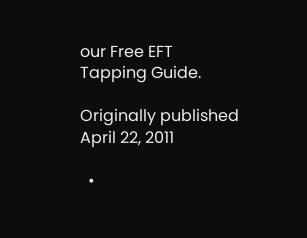our Free EFT Tapping Guide.

Originally published April 22, 2011

  •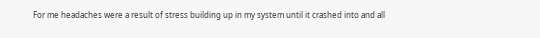For me headaches were a result of stress building up in my system until it crashed into and all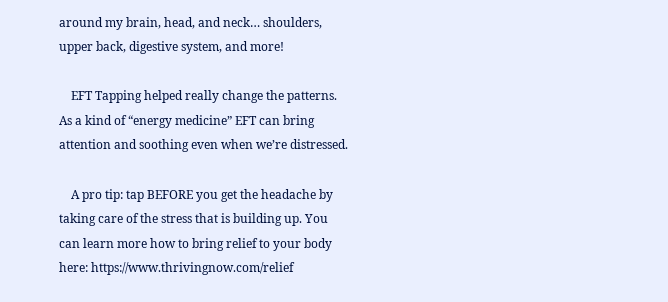around my brain, head, and neck… shoulders, upper back, digestive system, and more!

    EFT Tapping helped really change the patterns. As a kind of “energy medicine” EFT can bring attention and soothing even when we’re distressed.

    A pro tip: tap BEFORE you get the headache by taking care of the stress that is building up. You can learn more how to bring relief to your body here: https://www.thrivingnow.com/relief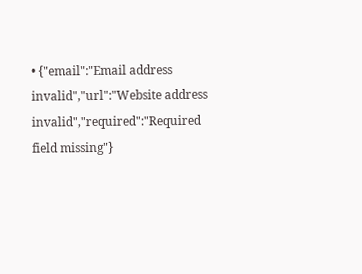• {"email":"Email address invalid","url":"Website address invalid","required":"Required field missing"}